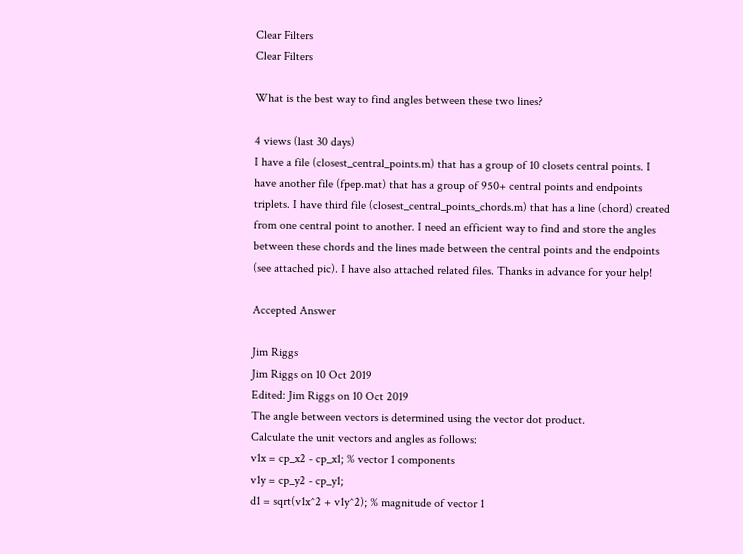Clear Filters
Clear Filters

What is the best way to find angles between these two lines?

4 views (last 30 days)
I have a file (closest_central_points.m) that has a group of 10 closets central points. I have another file (fpep.mat) that has a group of 950+ central points and endpoints triplets. I have third file (closest_central_points_chords.m) that has a line (chord) created from one central point to another. I need an efficient way to find and store the angles between these chords and the lines made between the central points and the endpoints (see attached pic). I have also attached related files. Thanks in advance for your help!

Accepted Answer

Jim Riggs
Jim Riggs on 10 Oct 2019
Edited: Jim Riggs on 10 Oct 2019
The angle between vectors is determined using the vector dot product.
Calculate the unit vectors and angles as follows:
v1x = cp_x2 - cp_x1; % vector 1 components
v1y = cp_y2 - cp_y1;
d1 = sqrt(v1x^2 + v1y^2); % magnitude of vector 1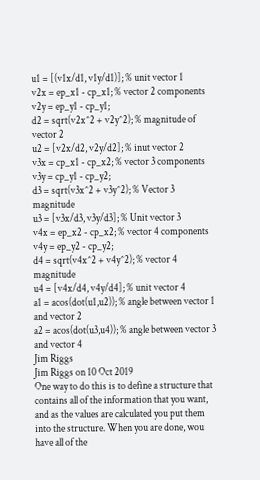u1 = [(v1x/d1, v1y/d1)]; % unit vector 1
v2x = ep_x1 - cp_x1; % vector 2 components
v2y = ep_y1 - cp_y1;
d2 = sqrt(v2x^2 + v2y^2); % magnitude of vector 2
u2 = [v2x/d2, v2y/d2]; % inut vector 2
v3x = cp_x1 - cp_x2; % vector 3 components
v3y = cp_y1 - cp_y2;
d3 = sqrt(v3x^2 + v3y^2); % Vector 3 magnitude
u3 = [v3x/d3, v3y/d3]; % Unit vector 3
v4x = ep_x2 - cp_x2; % vector 4 components
v4y = ep_y2 - cp_y2;
d4 = sqrt(v4x^2 + v4y^2); % vector 4 magnitude
u4 = [v4x/d4, v4y/d4]; % unit vector 4
a1 = acos(dot(u1,u2)); % angle between vector 1 and vector 2
a2 = acos(dot(u3,u4)); % angle between vector 3 and vector 4
Jim Riggs
Jim Riggs on 10 Oct 2019
One way to do this is to define a structure that contains all of the information that you want, and as the values are calculated you put them into the structure. When you are done, wou have all of the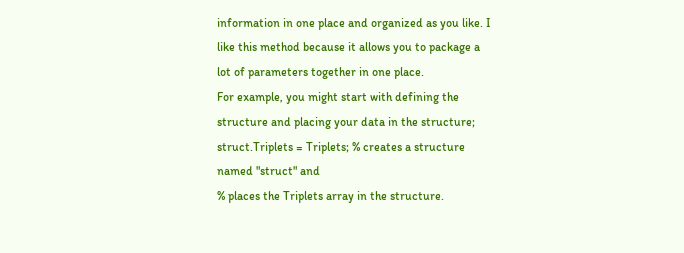information in one place and organized as you like. I like this method because it allows you to package a lot of parameters together in one place.
For example, you might start with defining the structure and placing your data in the structure;
struct.Triplets = Triplets; % creates a structure named "struct" and
% places the Triplets array in the structure.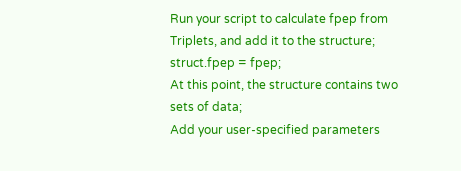Run your script to calculate fpep from Triplets, and add it to the structure;
struct.fpep = fpep;
At this point, the structure contains two sets of data;
Add your user-specified parameters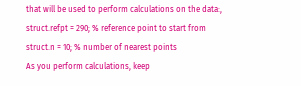that will be used to perform calculations on the data:,
struct.refpt = 290; % reference point to start from
struct.n = 10; % number of nearest points
As you perform calculations, keep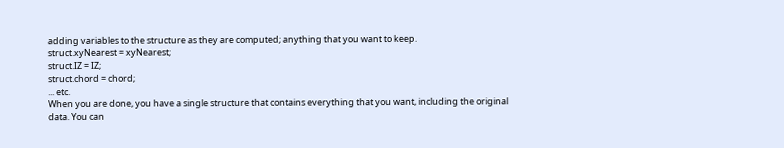adding variables to the structure as they are computed; anything that you want to keep.
struct.xyNearest = xyNearest;
struct.IZ = IZ;
struct.chord = chord;
... etc.
When you are done, you have a single structure that contains everything that you want, including the original data. You can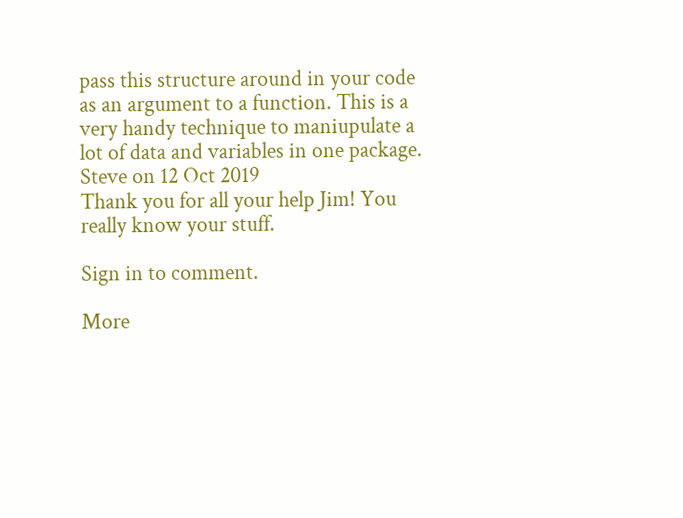pass this structure around in your code as an argument to a function. This is a very handy technique to maniupulate a lot of data and variables in one package.
Steve on 12 Oct 2019
Thank you for all your help Jim! You really know your stuff.

Sign in to comment.

More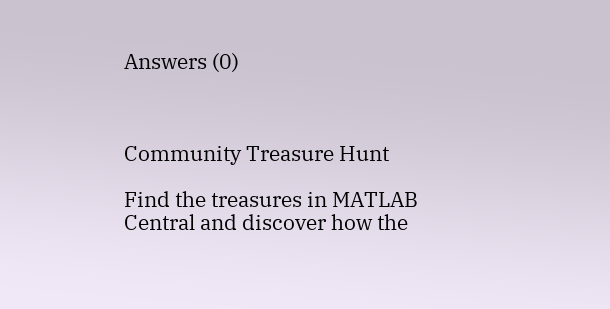Answers (0)



Community Treasure Hunt

Find the treasures in MATLAB Central and discover how the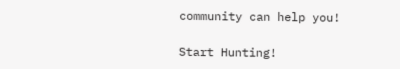community can help you!

Start Hunting!